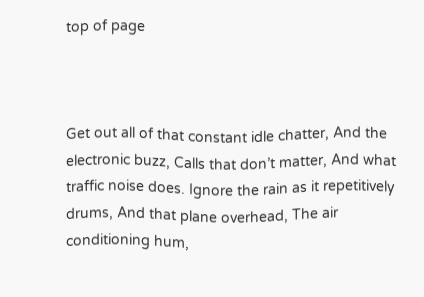top of page



Get out all of that constant idle chatter, And the electronic buzz, Calls that don’t matter, And what traffic noise does. Ignore the rain as it repetitively drums, And that plane overhead, The air conditioning hum,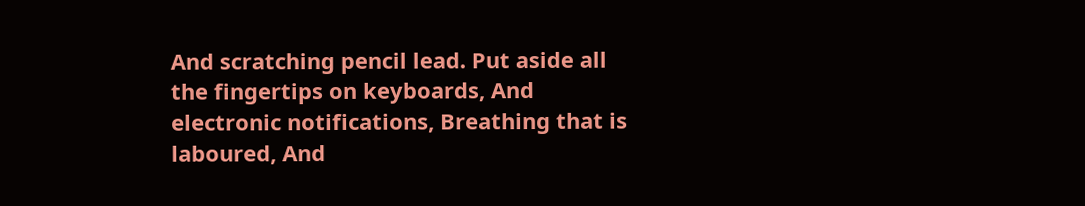And scratching pencil lead. Put aside all the fingertips on keyboards, And electronic notifications, Breathing that is laboured, And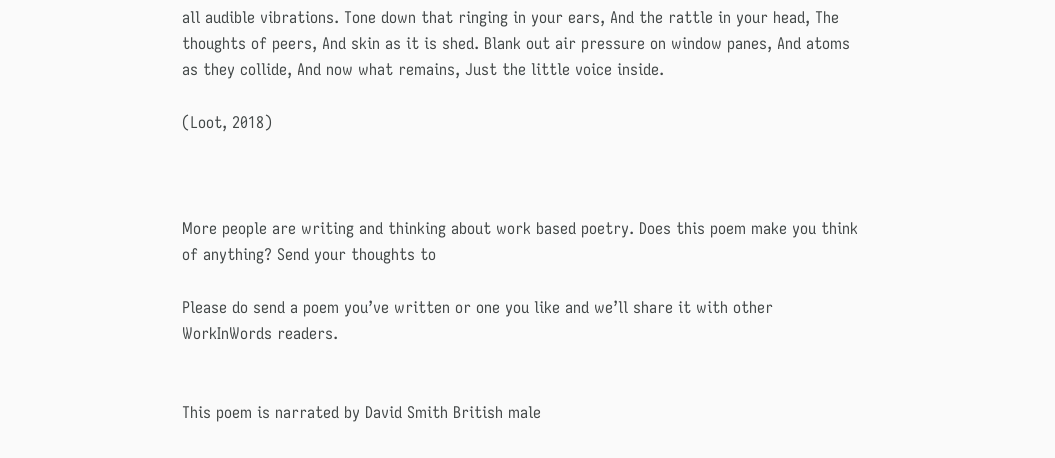all audible vibrations. Tone down that ringing in your ears, And the rattle in your head, The thoughts of peers, And skin as it is shed. Blank out air pressure on window panes, And atoms as they collide, And now what remains, Just the little voice inside.

(Loot, 2018)



More people are writing and thinking about work based poetry. Does this poem make you think of anything? Send your thoughts to

Please do send a poem you’ve written or one you like and we’ll share it with other WorkInWords readers.


This poem is narrated by David Smith British male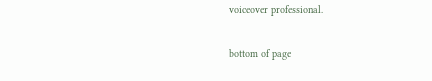voiceover professional.

bottom of page